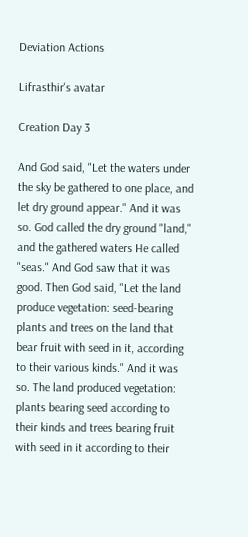Deviation Actions

Lifrasthir's avatar

Creation Day 3

And God said, "Let the waters under the sky be gathered to one place, and let dry ground appear." And it was so. God called the dry ground "land," and the gathered waters He called "seas." And God saw that it was good. Then God said, "Let the land produce vegetation: seed-bearing plants and trees on the land that bear fruit with seed in it, according to their various kinds." And it was so. The land produced vegetation: plants bearing seed according to their kinds and trees bearing fruit with seed in it according to their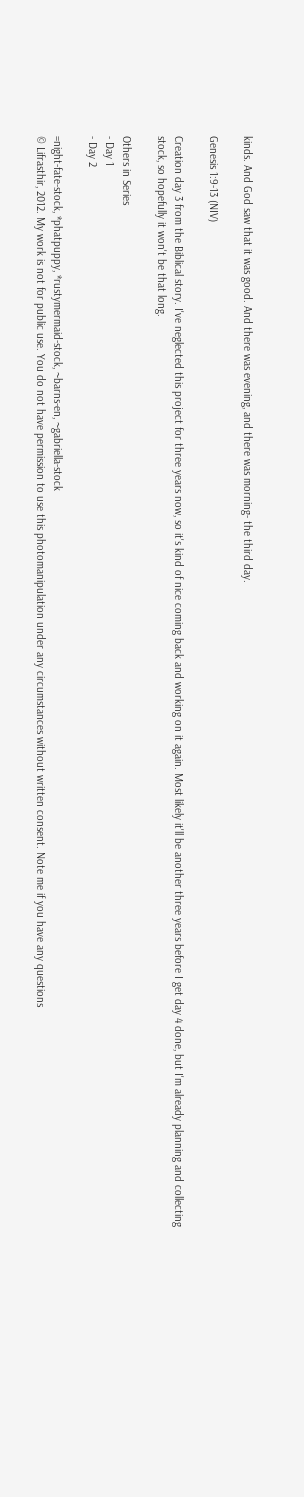kinds. And God saw that it was good. And there was evening, and there was morning- the third day.

Genesis 1:9-13 (NIV)

Creation day 3 from the Biblical story. I've neglected this project for three years now, so it's kind of nice coming back and working on it again. Most likely it'll be another three years before I get day 4 done, but I'm already planning and collecting stock, so hopefully it won't be that long.

Others in Series
- Day 1
- Day 2

=night-fate-stock, *phatpuppy, *rustymermaid-stock, ~barns-en, ~gabriella-stock
© Lifrasthir, 2012. My work is not for public use. You do not have permission to use this photomanipulation under any circumstances without written consent. Note me if you have any questions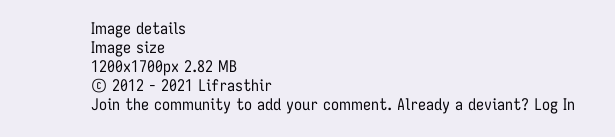Image details
Image size
1200x1700px 2.82 MB
© 2012 - 2021 Lifrasthir
Join the community to add your comment. Already a deviant? Log In